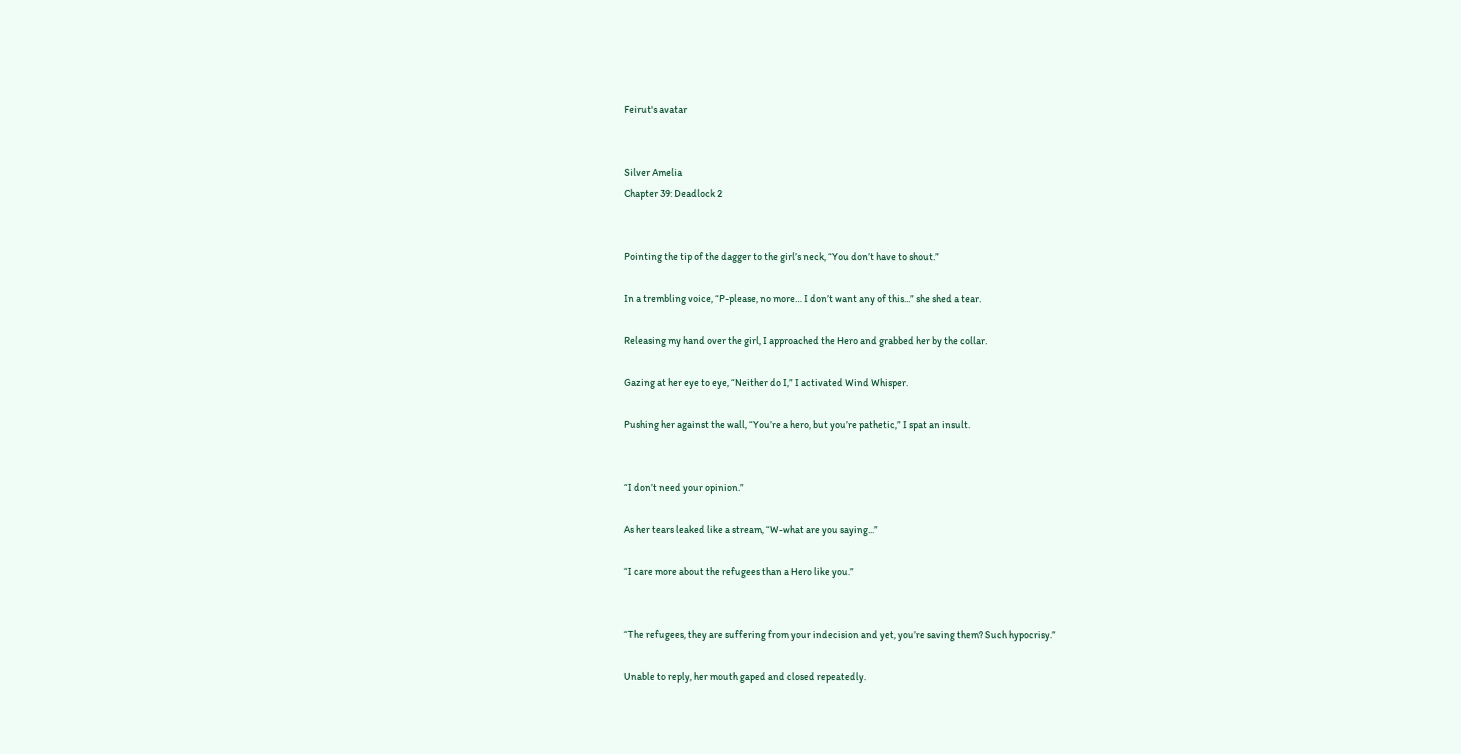Feirut's avatar


Silver Amelia
Chapter 39: Deadlock 2


Pointing the tip of the dagger to the girl’s neck, “You don’t have to shout.”

In a trembling voice, “P-please, no more… I don’t want any of this...” she shed a tear.

Releasing my hand over the girl, I approached the Hero and grabbed her by the collar.

Gazing at her eye to eye, “Neither do I,” I activated Wind Whisper.

Pushing her against the wall, “You’re a hero, but you’re pathetic,” I spat an insult.


“I don’t need your opinion.”

As her tears leaked like a stream, “W-what are you saying...”

“I care more about the refugees than a Hero like you.”


“The refugees, they are suffering from your indecision and yet, you’re saving them? Such hypocrisy.”

Unable to reply, her mouth gaped and closed repeatedly.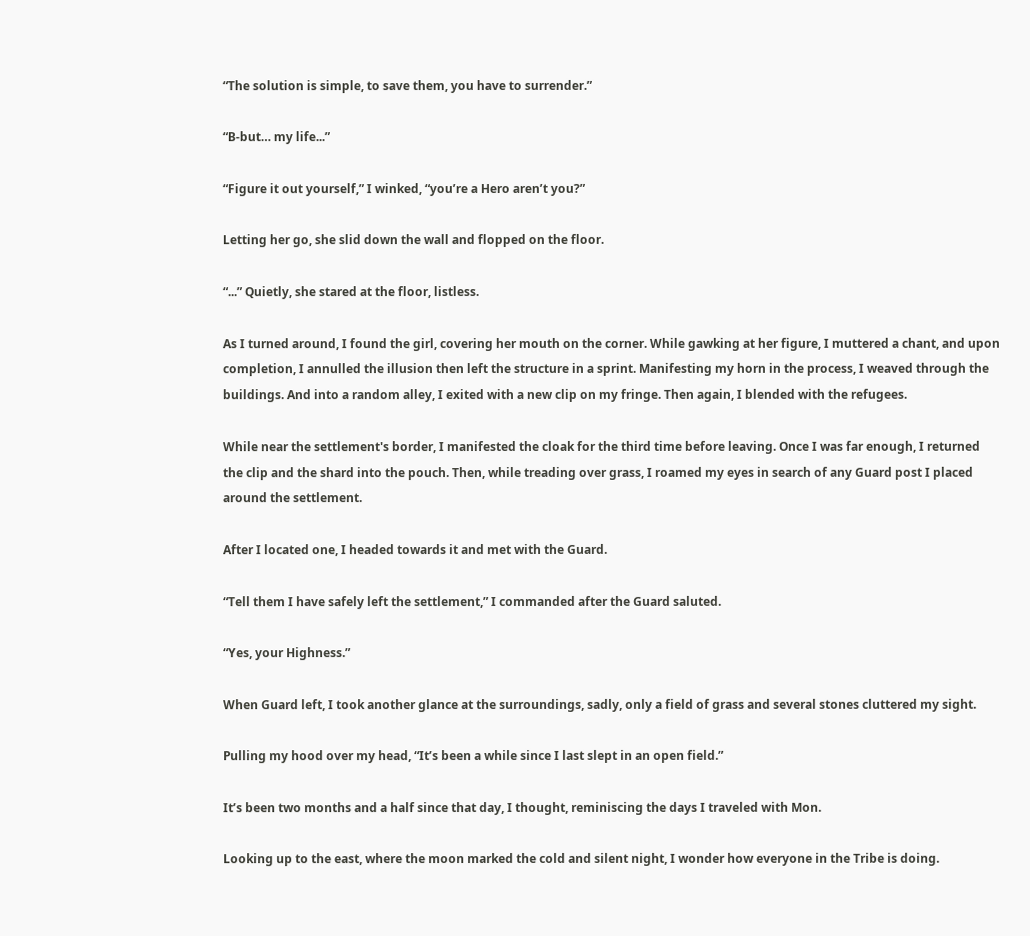“The solution is simple, to save them, you have to surrender.”

“B-but… my life...”

“Figure it out yourself,” I winked, “you’re a Hero aren’t you?”

Letting her go, she slid down the wall and flopped on the floor.

“...” Quietly, she stared at the floor, listless.

As I turned around, I found the girl, covering her mouth on the corner. While gawking at her figure, I muttered a chant, and upon completion, I annulled the illusion then left the structure in a sprint. Manifesting my horn in the process, I weaved through the buildings. And into a random alley, I exited with a new clip on my fringe. Then again, I blended with the refugees.

While near the settlement's border, I manifested the cloak for the third time before leaving. Once I was far enough, I returned the clip and the shard into the pouch. Then, while treading over grass, I roamed my eyes in search of any Guard post I placed around the settlement.

After I located one, I headed towards it and met with the Guard.

“Tell them I have safely left the settlement,” I commanded after the Guard saluted.

“Yes, your Highness.”

When Guard left, I took another glance at the surroundings, sadly, only a field of grass and several stones cluttered my sight.

Pulling my hood over my head, “It’s been a while since I last slept in an open field.”

It’s been two months and a half since that day, I thought, reminiscing the days I traveled with Mon.

Looking up to the east, where the moon marked the cold and silent night, I wonder how everyone in the Tribe is doing.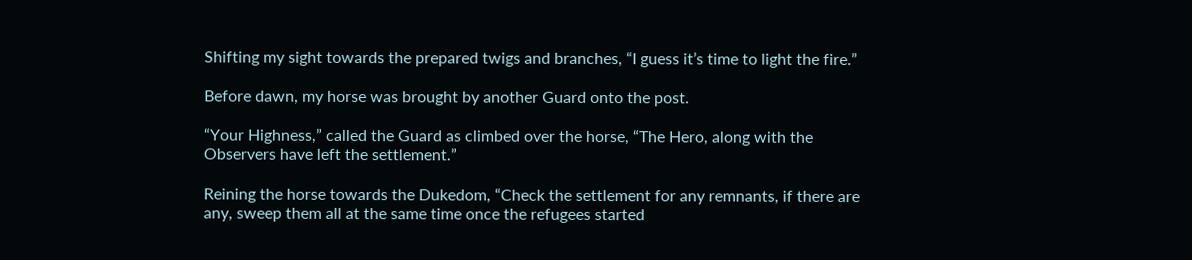Shifting my sight towards the prepared twigs and branches, “I guess it’s time to light the fire.”

Before dawn, my horse was brought by another Guard onto the post.

“Your Highness,” called the Guard as climbed over the horse, “The Hero, along with the Observers have left the settlement.”

Reining the horse towards the Dukedom, “Check the settlement for any remnants, if there are any, sweep them all at the same time once the refugees started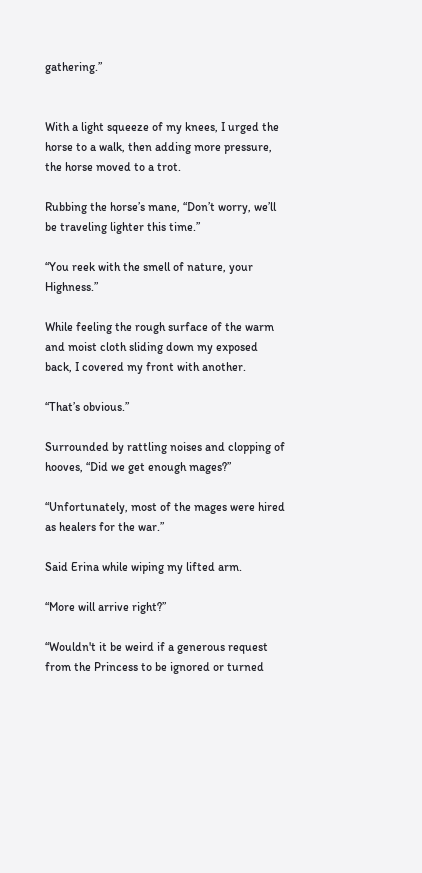gathering.”


With a light squeeze of my knees, I urged the horse to a walk, then adding more pressure, the horse moved to a trot.

Rubbing the horse’s mane, “Don’t worry, we’ll be traveling lighter this time.”

“You reek with the smell of nature, your Highness.”

While feeling the rough surface of the warm and moist cloth sliding down my exposed back, I covered my front with another.

“That’s obvious.”

Surrounded by rattling noises and clopping of hooves, “Did we get enough mages?”

“Unfortunately, most of the mages were hired as healers for the war.”

Said Erina while wiping my lifted arm.

“More will arrive right?”

“Wouldn't it be weird if a generous request from the Princess to be ignored or turned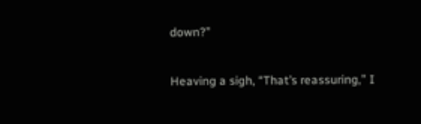down?”

Heaving a sigh, “That’s reassuring,” I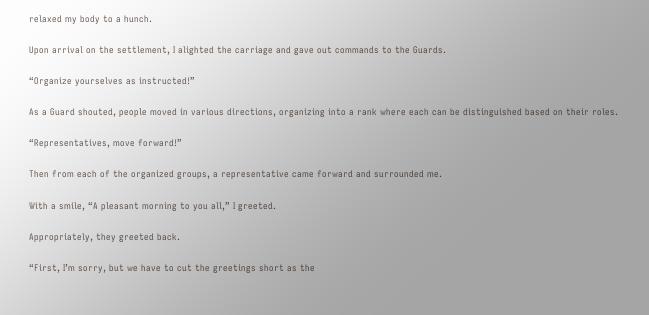relaxed my body to a hunch.

Upon arrival on the settlement, I alighted the carriage and gave out commands to the Guards.

“Organize yourselves as instructed!”

As a Guard shouted, people moved in various directions, organizing into a rank where each can be distinguished based on their roles.

“Representatives, move forward!”

Then from each of the organized groups, a representative came forward and surrounded me.

With a smile, “A pleasant morning to you all,” I greeted.

Appropriately, they greeted back.

“First, I’m sorry, but we have to cut the greetings short as the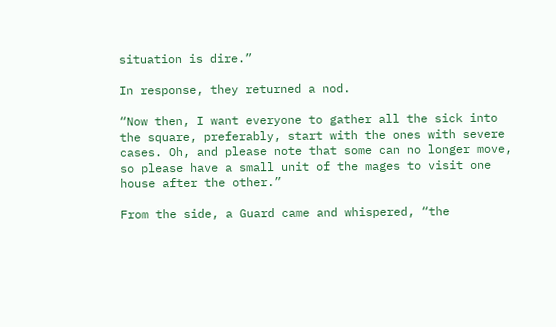situation is dire.”

In response, they returned a nod.

“Now then, I want everyone to gather all the sick into the square, preferably, start with the ones with severe cases. Oh, and please note that some can no longer move, so please have a small unit of the mages to visit one house after the other.”

From the side, a Guard came and whispered, “the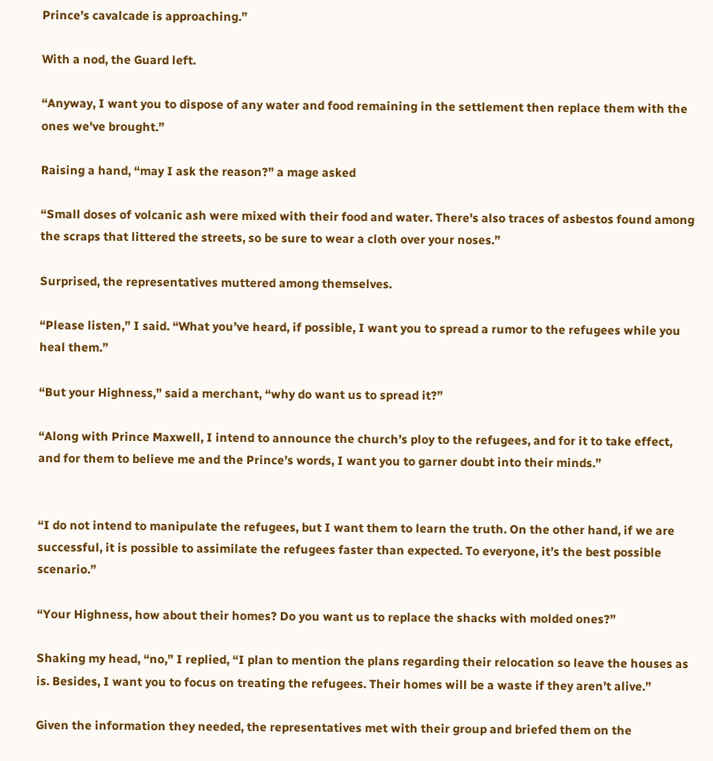Prince’s cavalcade is approaching.”

With a nod, the Guard left.

“Anyway, I want you to dispose of any water and food remaining in the settlement then replace them with the ones we've brought.”

Raising a hand, “may I ask the reason?” a mage asked

“Small doses of volcanic ash were mixed with their food and water. There's also traces of asbestos found among the scraps that littered the streets, so be sure to wear a cloth over your noses.”

Surprised, the representatives muttered among themselves.

“Please listen,” I said. “What you’ve heard, if possible, I want you to spread a rumor to the refugees while you heal them.”

“But your Highness,” said a merchant, “why do want us to spread it?”

“Along with Prince Maxwell, I intend to announce the church’s ploy to the refugees, and for it to take effect, and for them to believe me and the Prince’s words, I want you to garner doubt into their minds.”


“I do not intend to manipulate the refugees, but I want them to learn the truth. On the other hand, if we are successful, it is possible to assimilate the refugees faster than expected. To everyone, it’s the best possible scenario.”

“Your Highness, how about their homes? Do you want us to replace the shacks with molded ones?”

Shaking my head, “no,” I replied, “I plan to mention the plans regarding their relocation so leave the houses as is. Besides, I want you to focus on treating the refugees. Their homes will be a waste if they aren’t alive.”

Given the information they needed, the representatives met with their group and briefed them on the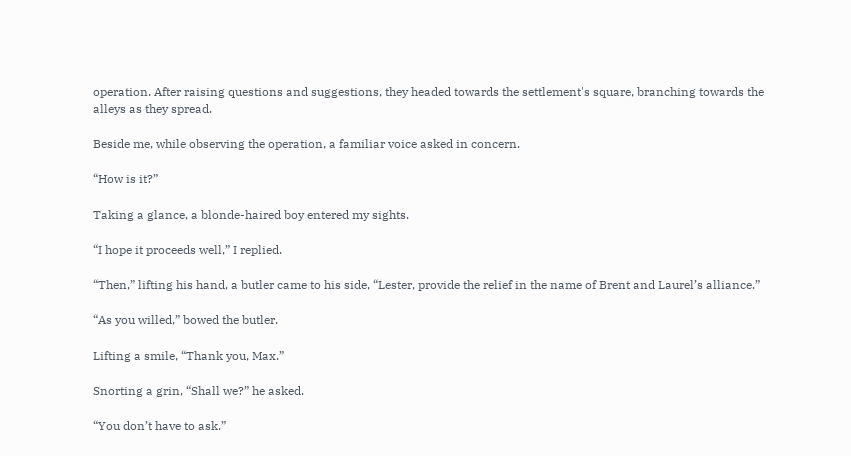operation. After raising questions and suggestions, they headed towards the settlement's square, branching towards the alleys as they spread.

Beside me, while observing the operation, a familiar voice asked in concern.

“How is it?”

Taking a glance, a blonde-haired boy entered my sights.

“I hope it proceeds well,” I replied.

“Then,” lifting his hand, a butler came to his side, “Lester, provide the relief in the name of Brent and Laurel’s alliance.”

“As you willed,” bowed the butler.

Lifting a smile, “Thank you, Max.”

Snorting a grin, “Shall we?” he asked.

“You don’t have to ask.”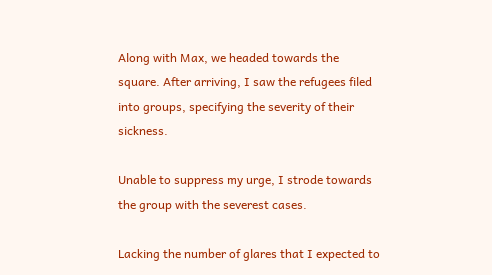Along with Max, we headed towards the square. After arriving, I saw the refugees filed into groups, specifying the severity of their sickness.

Unable to suppress my urge, I strode towards the group with the severest cases.

Lacking the number of glares that I expected to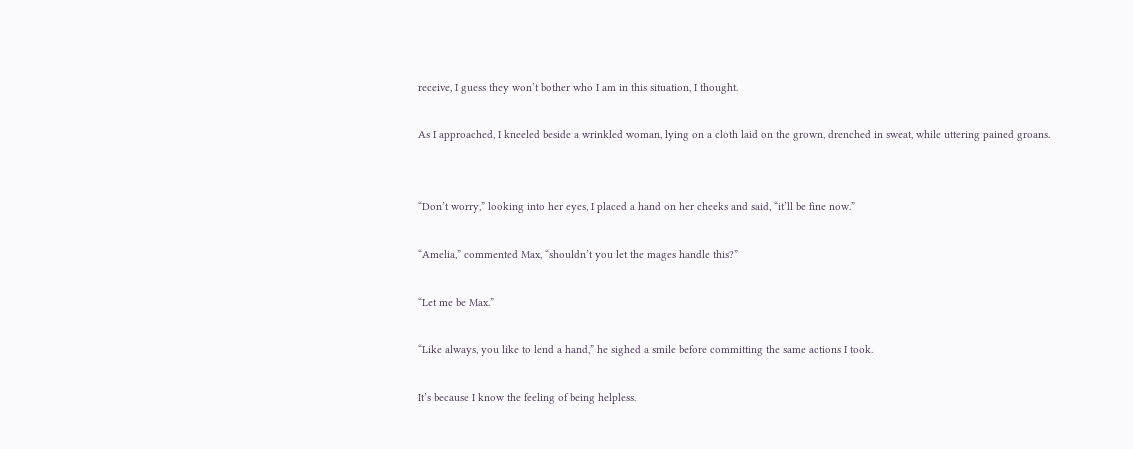receive, I guess they won’t bother who I am in this situation, I thought.

As I approached, I kneeled beside a wrinkled woman, lying on a cloth laid on the grown, drenched in sweat, while uttering pained groans.


“Don’t worry,” looking into her eyes, I placed a hand on her cheeks and said, “it’ll be fine now.”

“Amelia,” commented Max, “shouldn’t you let the mages handle this?”

“Let me be Max.”

“Like always, you like to lend a hand,” he sighed a smile before committing the same actions I took.

It’s because I know the feeling of being helpless.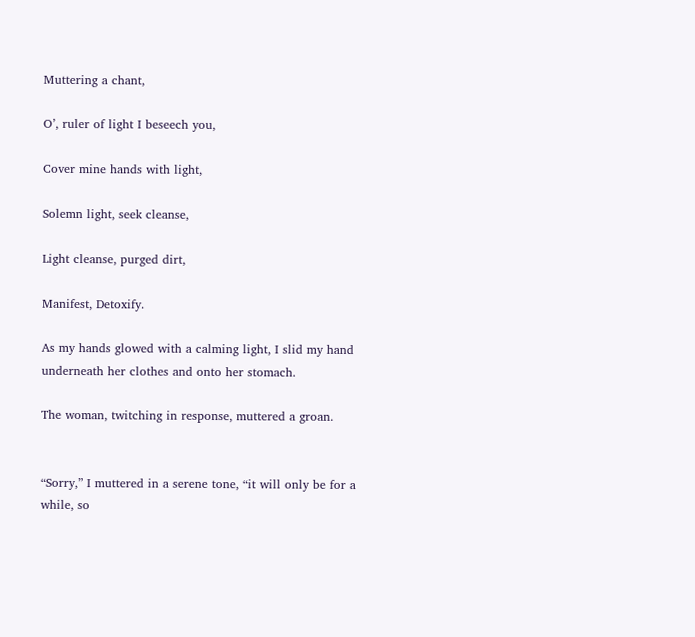Muttering a chant,

O’, ruler of light I beseech you,

Cover mine hands with light,

Solemn light, seek cleanse,

Light cleanse, purged dirt,

Manifest, Detoxify.

As my hands glowed with a calming light, I slid my hand underneath her clothes and onto her stomach.

The woman, twitching in response, muttered a groan.


“Sorry,” I muttered in a serene tone, “it will only be for a while, so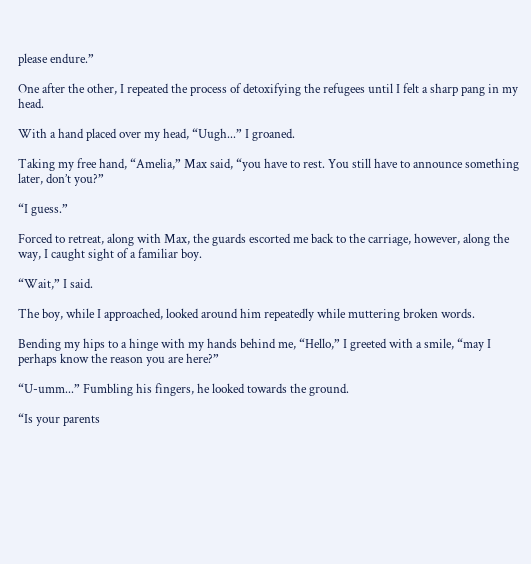please endure.”

One after the other, I repeated the process of detoxifying the refugees until I felt a sharp pang in my head.

With a hand placed over my head, “Uugh...” I groaned.

Taking my free hand, “Amelia,” Max said, “you have to rest. You still have to announce something later, don’t you?”

“I guess.”

Forced to retreat, along with Max, the guards escorted me back to the carriage, however, along the way, I caught sight of a familiar boy.

“Wait,” I said.

The boy, while I approached, looked around him repeatedly while muttering broken words.

Bending my hips to a hinge with my hands behind me, “Hello,” I greeted with a smile, “may I perhaps know the reason you are here?”

“U-umm...” Fumbling his fingers, he looked towards the ground.

“Is your parents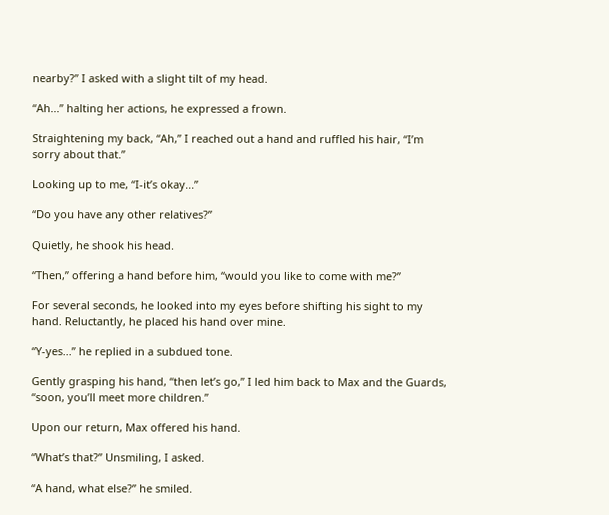nearby?” I asked with a slight tilt of my head.

“Ah...” halting her actions, he expressed a frown.

Straightening my back, “Ah,” I reached out a hand and ruffled his hair, “I’m sorry about that.”

Looking up to me, “I-it’s okay...”

“Do you have any other relatives?”

Quietly, he shook his head.

“Then,” offering a hand before him, “would you like to come with me?”

For several seconds, he looked into my eyes before shifting his sight to my hand. Reluctantly, he placed his hand over mine.

“Y-yes...” he replied in a subdued tone.

Gently grasping his hand, “then let’s go,” I led him back to Max and the Guards, “soon, you’ll meet more children.”

Upon our return, Max offered his hand.

“What’s that?” Unsmiling, I asked.

“A hand, what else?” he smiled.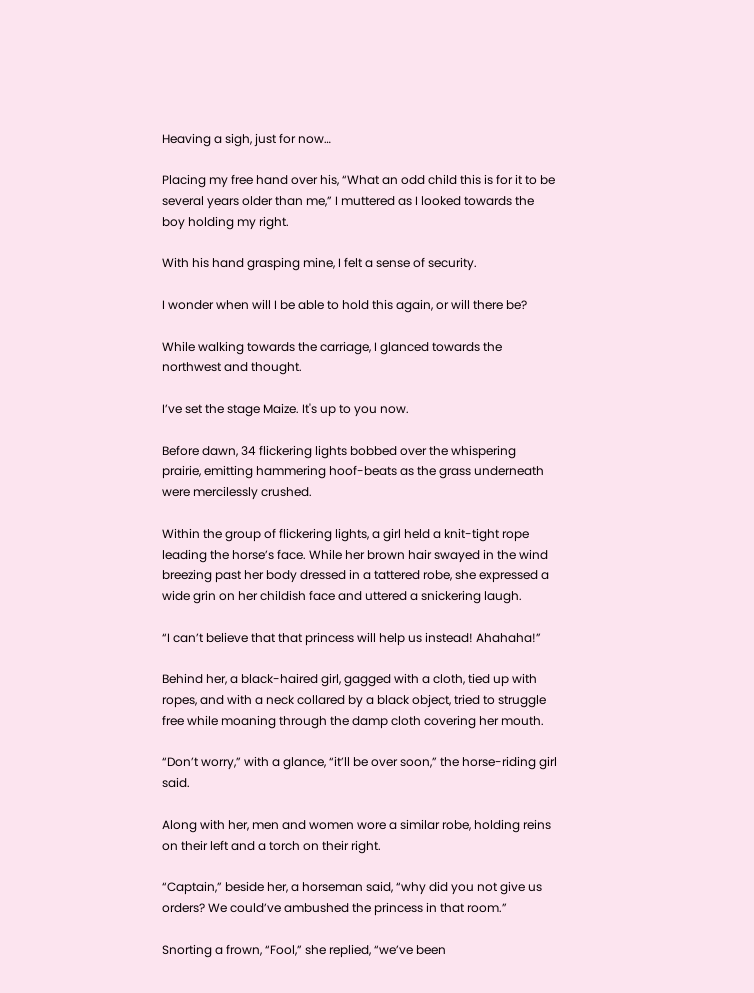Heaving a sigh, just for now…

Placing my free hand over his, “What an odd child this is for it to be several years older than me,” I muttered as I looked towards the boy holding my right.

With his hand grasping mine, I felt a sense of security.

I wonder when will I be able to hold this again, or will there be?

While walking towards the carriage, I glanced towards the northwest and thought.

I’ve set the stage Maize. It's up to you now.

Before dawn, 34 flickering lights bobbed over the whispering prairie, emitting hammering hoof-beats as the grass underneath were mercilessly crushed.

Within the group of flickering lights, a girl held a knit-tight rope leading the horse’s face. While her brown hair swayed in the wind breezing past her body dressed in a tattered robe, she expressed a wide grin on her childish face and uttered a snickering laugh.

“I can’t believe that that princess will help us instead! Ahahaha!”

Behind her, a black-haired girl, gagged with a cloth, tied up with ropes, and with a neck collared by a black object, tried to struggle free while moaning through the damp cloth covering her mouth.

“Don’t worry,” with a glance, “it’ll be over soon,” the horse-riding girl said.

Along with her, men and women wore a similar robe, holding reins on their left and a torch on their right.

“Captain,” beside her, a horseman said, “why did you not give us orders? We could’ve ambushed the princess in that room.”

Snorting a frown, “Fool,” she replied, “we’ve been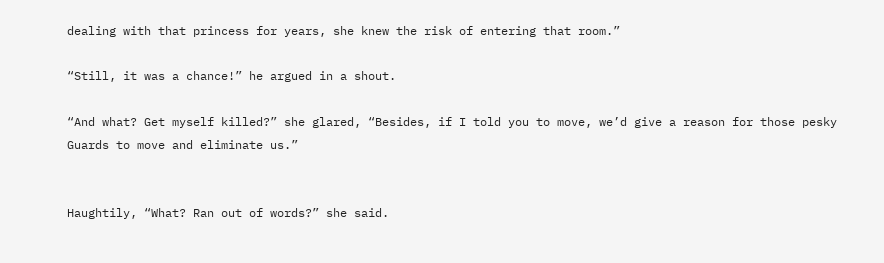dealing with that princess for years, she knew the risk of entering that room.”

“Still, it was a chance!” he argued in a shout.

“And what? Get myself killed?” she glared, “Besides, if I told you to move, we’d give a reason for those pesky Guards to move and eliminate us.”


Haughtily, “What? Ran out of words?” she said.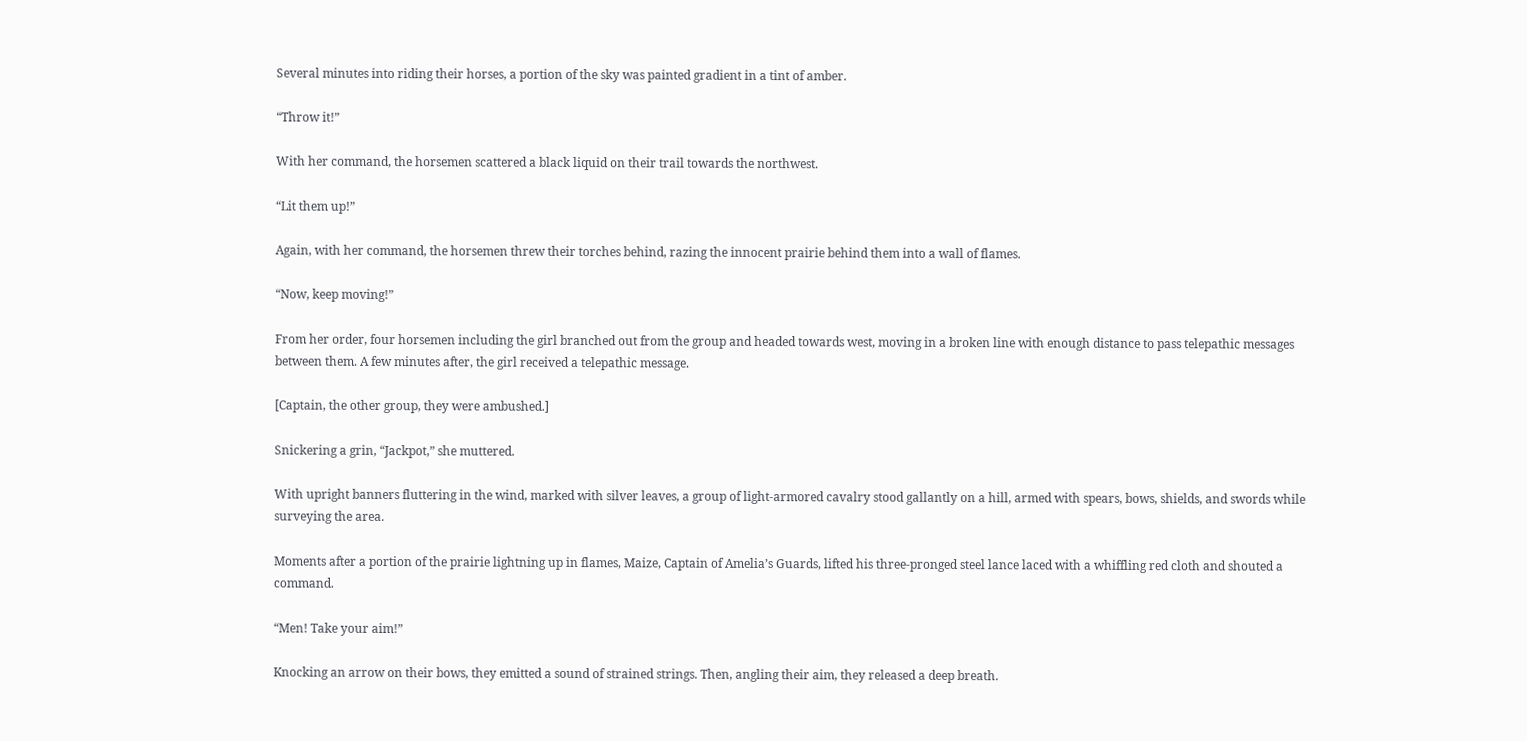Several minutes into riding their horses, a portion of the sky was painted gradient in a tint of amber.

“Throw it!”

With her command, the horsemen scattered a black liquid on their trail towards the northwest.

“Lit them up!”

Again, with her command, the horsemen threw their torches behind, razing the innocent prairie behind them into a wall of flames.

“Now, keep moving!”

From her order, four horsemen including the girl branched out from the group and headed towards west, moving in a broken line with enough distance to pass telepathic messages between them. A few minutes after, the girl received a telepathic message.

[Captain, the other group, they were ambushed.]

Snickering a grin, “Jackpot,” she muttered.

With upright banners fluttering in the wind, marked with silver leaves, a group of light-armored cavalry stood gallantly on a hill, armed with spears, bows, shields, and swords while surveying the area.

Moments after a portion of the prairie lightning up in flames, Maize, Captain of Amelia’s Guards, lifted his three-pronged steel lance laced with a whiffling red cloth and shouted a command.

“Men! Take your aim!”

Knocking an arrow on their bows, they emitted a sound of strained strings. Then, angling their aim, they released a deep breath.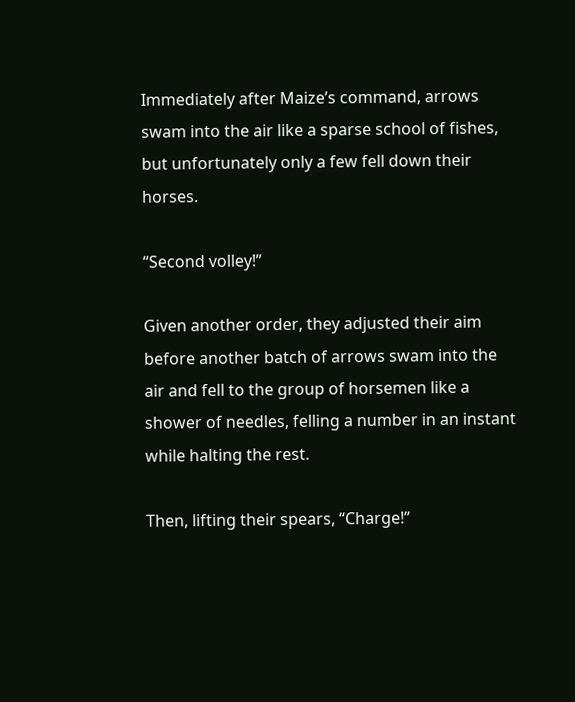Immediately after Maize’s command, arrows swam into the air like a sparse school of fishes, but unfortunately only a few fell down their horses.

“Second volley!”

Given another order, they adjusted their aim before another batch of arrows swam into the air and fell to the group of horsemen like a shower of needles, felling a number in an instant while halting the rest.

Then, lifting their spears, “Charge!”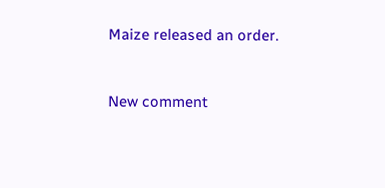Maize released an order.


New comment